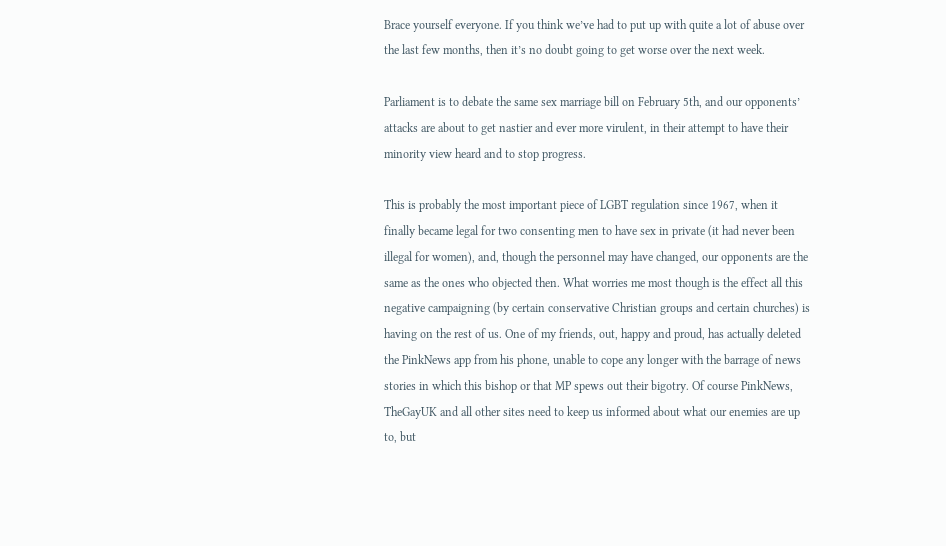Brace yourself everyone. If you think we’ve had to put up with quite a lot of abuse over the last few months, then it’s no doubt going to get worse over the next week.

Parliament is to debate the same sex marriage bill on February 5th, and our opponents’ attacks are about to get nastier and ever more virulent, in their attempt to have their minority view heard and to stop progress.

This is probably the most important piece of LGBT regulation since 1967, when it finally became legal for two consenting men to have sex in private (it had never been illegal for women), and, though the personnel may have changed, our opponents are the same as the ones who objected then. What worries me most though is the effect all this negative campaigning (by certain conservative Christian groups and certain churches) is having on the rest of us. One of my friends, out, happy and proud, has actually deleted the PinkNews app from his phone, unable to cope any longer with the barrage of news stories in which this bishop or that MP spews out their bigotry. Of course PinkNews, TheGayUK and all other sites need to keep us informed about what our enemies are up to, but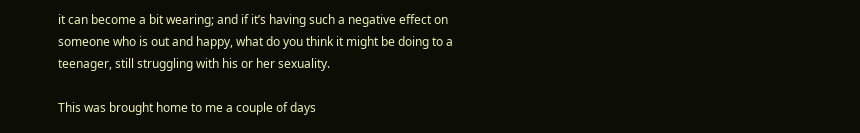it can become a bit wearing; and if it’s having such a negative effect on someone who is out and happy, what do you think it might be doing to a teenager, still struggling with his or her sexuality.

This was brought home to me a couple of days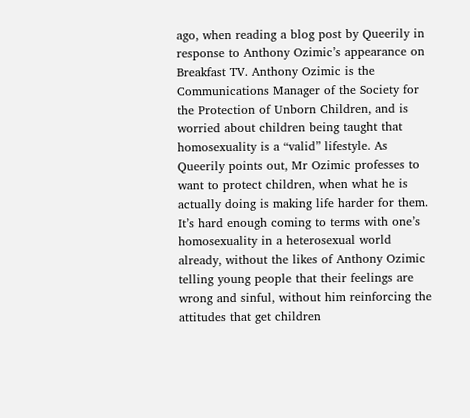ago, when reading a blog post by Queerily in response to Anthony Ozimic’s appearance on Breakfast TV. Anthony Ozimic is the Communications Manager of the Society for the Protection of Unborn Children, and is worried about children being taught that homosexuality is a “valid” lifestyle. As Queerily points out, Mr Ozimic professes to want to protect children, when what he is actually doing is making life harder for them. It’s hard enough coming to terms with one’s homosexuality in a heterosexual world already, without the likes of Anthony Ozimic telling young people that their feelings are wrong and sinful, without him reinforcing the attitudes that get children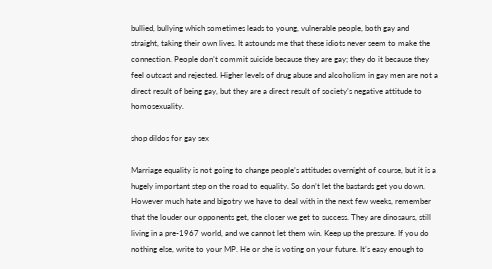bullied, bullying which sometimes leads to young, vulnerable people, both gay and straight, taking their own lives. It astounds me that these idiots never seem to make the connection. People don’t commit suicide because they are gay; they do it because they feel outcast and rejected. Higher levels of drug abuse and alcoholism in gay men are not a direct result of being gay, but they are a direct result of society’s negative attitude to homosexuality.

shop dildos for gay sex

Marriage equality is not going to change people’s attitudes overnight of course, but it is a hugely important step on the road to equality. So don’t let the bastards get you down. However much hate and bigotry we have to deal with in the next few weeks, remember that the louder our opponents get, the closer we get to success. They are dinosaurs, still living in a pre-1967 world, and we cannot let them win. Keep up the pressure. If you do nothing else, write to your MP. He or she is voting on your future. It’s easy enough to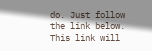do. Just follow the link below. This link will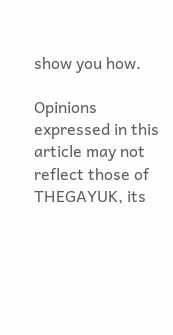show you how.

Opinions expressed in this article may not reflect those of THEGAYUK, its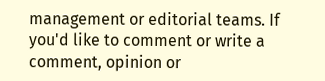management or editorial teams. If you'd like to comment or write a comment, opinion or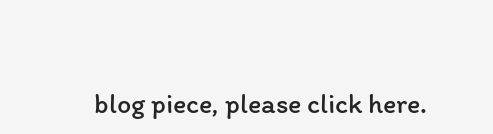blog piece, please click here.